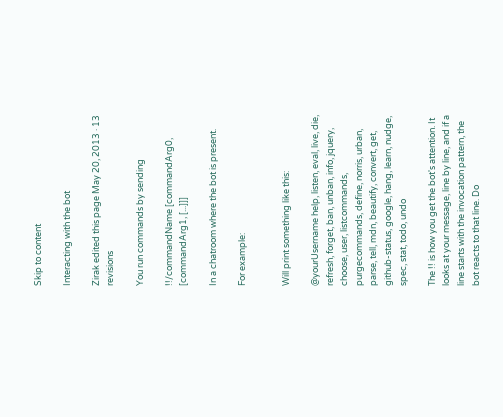Skip to content

Interacting with the bot

Zirak edited this page May 20, 2013 · 13 revisions

You run commands by sending

!!/commandName [commandArg0, [commandArg1, [...]]]

In a chatroom where the bot is present.

For example:


Will print something like this:

@yourUsername help, listen, eval, live, die, refresh, forget, ban, unban, info, jquery, choose, user, listcommands, purgecommands, define, norris, urban, parse, tell, mdn, beautify, convert, get, github-status, google, hang, learn, nudge, spec, stat, todo, undo

The !! is how you get the bot's attention. It looks at your message, line by line, and if a line starts with the invocation pattern, the bot reacts to that line. Do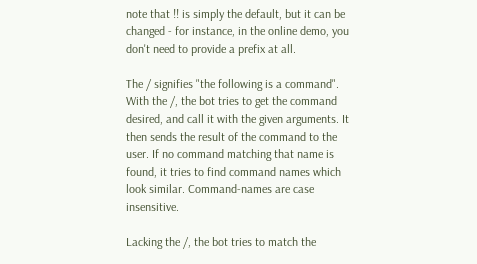note that !! is simply the default, but it can be changed - for instance, in the online demo, you don't need to provide a prefix at all.

The / signifies "the following is a command". With the /, the bot tries to get the command desired, and call it with the given arguments. It then sends the result of the command to the user. If no command matching that name is found, it tries to find command names which look similar. Command-names are case insensitive.

Lacking the /, the bot tries to match the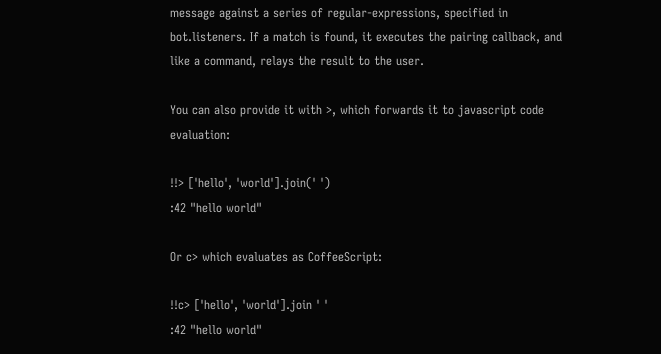message against a series of regular-expressions, specified in bot.listeners. If a match is found, it executes the pairing callback, and like a command, relays the result to the user.

You can also provide it with >, which forwards it to javascript code evaluation:

!!> ['hello', 'world'].join(' ')
:42 "hello world"

Or c> which evaluates as CoffeeScript:

!!c> ['hello', 'world'].join ' '
:42 "hello world"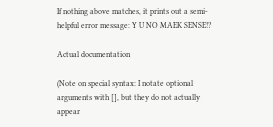If nothing above matches, it prints out a semi-helpful error message: Y U NO MAEK SENSE!?

Actual documentation

(Note on special syntax: I notate optional arguments with [], but they do not actually appear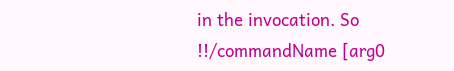in the invocation. So !!/commandName [arg0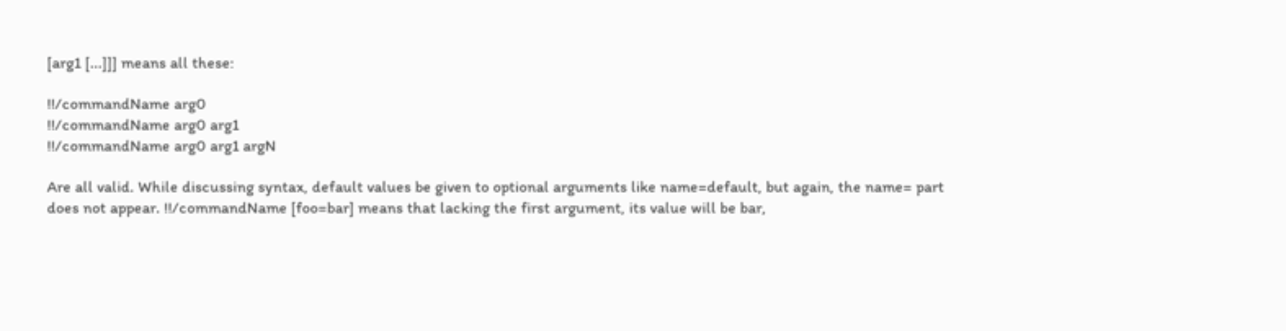[arg1 [...]]] means all these:

!!/commandName arg0
!!/commandName arg0 arg1
!!/commandName arg0 arg1 argN

Are all valid. While discussing syntax, default values be given to optional arguments like name=default, but again, the name= part does not appear. !!/commandName [foo=bar] means that lacking the first argument, its value will be bar,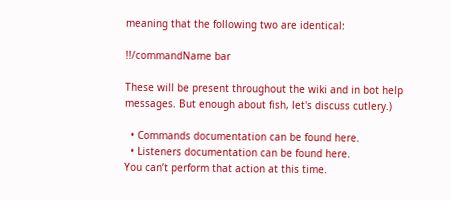meaning that the following two are identical:

!!/commandName bar

These will be present throughout the wiki and in bot help messages. But enough about fish, let's discuss cutlery.)

  • Commands documentation can be found here.
  • Listeners documentation can be found here.
You can’t perform that action at this time.